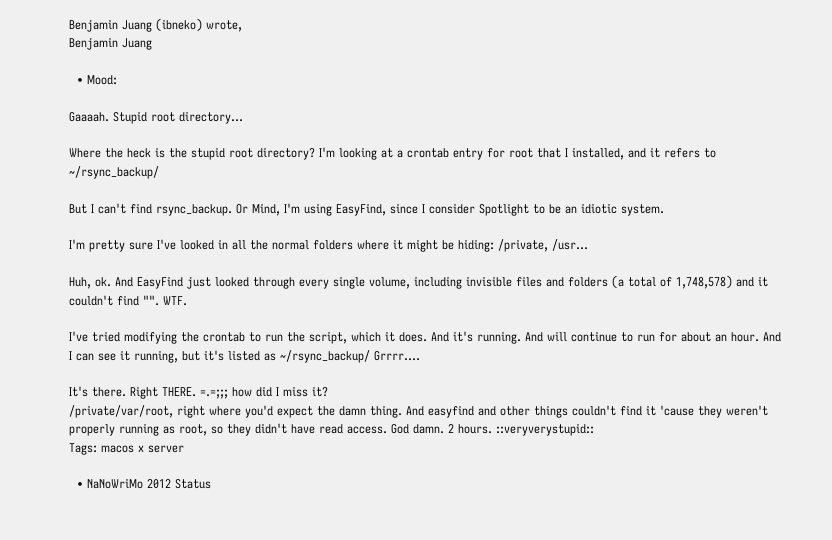Benjamin Juang (ibneko) wrote,
Benjamin Juang

  • Mood:

Gaaaah. Stupid root directory...

Where the heck is the stupid root directory? I'm looking at a crontab entry for root that I installed, and it refers to ~/rsync_backup/

But I can't find rsync_backup. Or Mind, I'm using EasyFind, since I consider Spotlight to be an idiotic system.

I'm pretty sure I've looked in all the normal folders where it might be hiding: /private, /usr...

Huh, ok. And EasyFind just looked through every single volume, including invisible files and folders (a total of 1,748,578) and it couldn't find "". WTF.

I've tried modifying the crontab to run the script, which it does. And it's running. And will continue to run for about an hour. And I can see it running, but it's listed as ~/rsync_backup/ Grrrr....

It's there. Right THERE. =.=;;; how did I miss it?
/private/var/root, right where you'd expect the damn thing. And easyfind and other things couldn't find it 'cause they weren't properly running as root, so they didn't have read access. God damn. 2 hours. ::veryverystupid::
Tags: macos x server

  • NaNoWriMo 2012 Status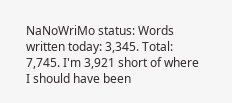NaNoWriMo status: Words written today: 3,345. Total: 7,745. I'm 3,921 short of where I should have been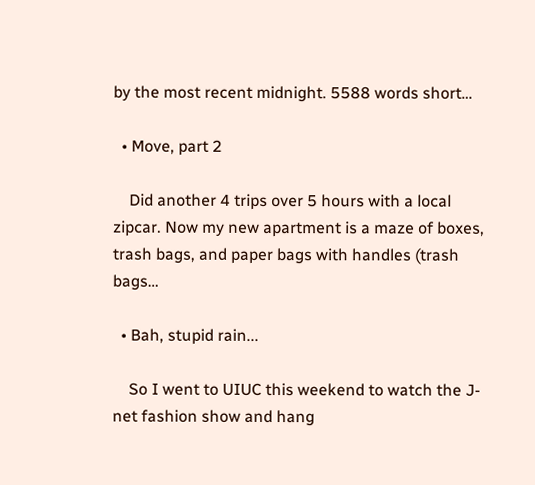by the most recent midnight. 5588 words short…

  • Move, part 2

    Did another 4 trips over 5 hours with a local zipcar. Now my new apartment is a maze of boxes, trash bags, and paper bags with handles (trash bags…

  • Bah, stupid rain...

    So I went to UIUC this weekend to watch the J-net fashion show and hang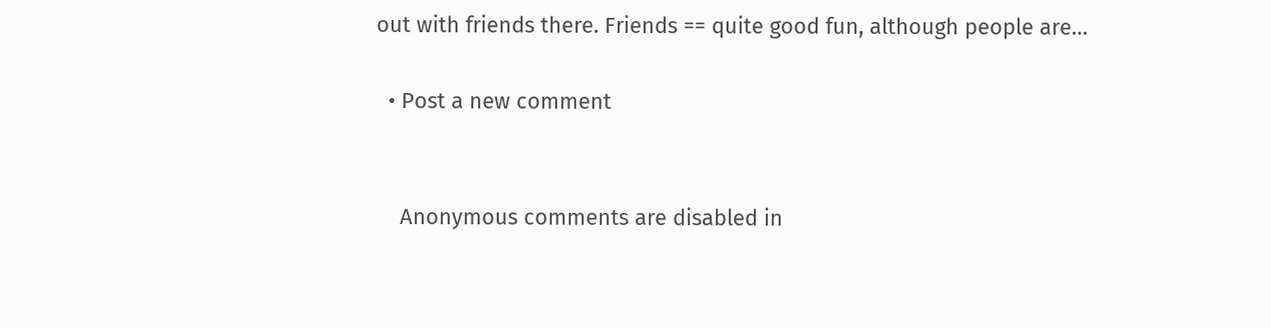out with friends there. Friends == quite good fun, although people are…

  • Post a new comment


    Anonymous comments are disabled in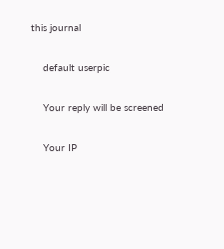this journal

    default userpic

    Your reply will be screened

    Your IP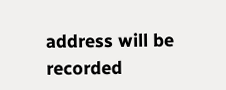address will be recorded